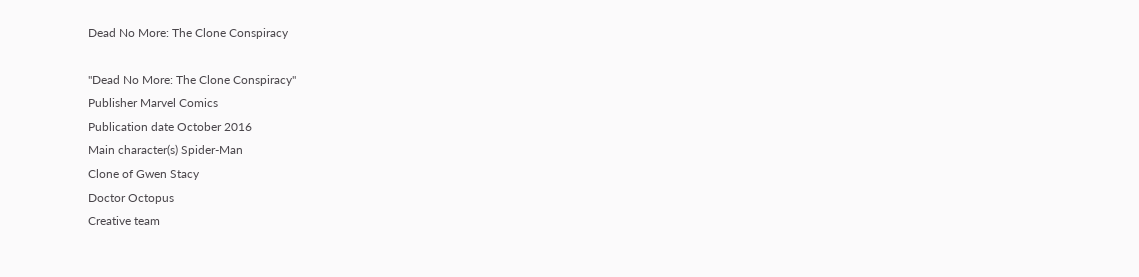Dead No More: The Clone Conspiracy

"Dead No More: The Clone Conspiracy"
Publisher Marvel Comics
Publication date October 2016
Main character(s) Spider-Man
Clone of Gwen Stacy
Doctor Octopus
Creative team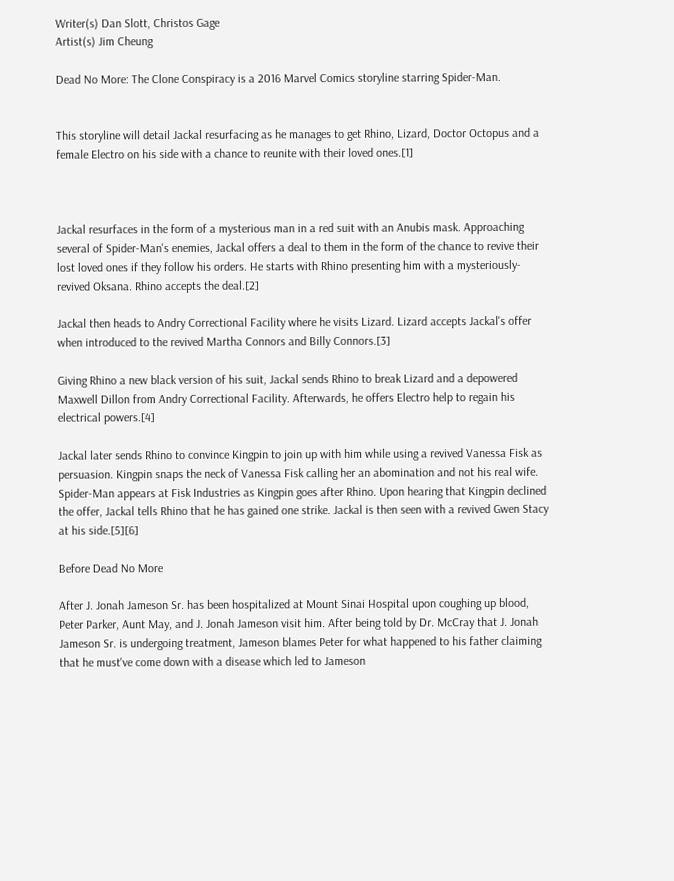Writer(s) Dan Slott, Christos Gage
Artist(s) Jim Cheung

Dead No More: The Clone Conspiracy is a 2016 Marvel Comics storyline starring Spider-Man.


This storyline will detail Jackal resurfacing as he manages to get Rhino, Lizard, Doctor Octopus and a female Electro on his side with a chance to reunite with their loved ones.[1]



Jackal resurfaces in the form of a mysterious man in a red suit with an Anubis mask. Approaching several of Spider-Man's enemies, Jackal offers a deal to them in the form of the chance to revive their lost loved ones if they follow his orders. He starts with Rhino presenting him with a mysteriously-revived Oksana. Rhino accepts the deal.[2]

Jackal then heads to Andry Correctional Facility where he visits Lizard. Lizard accepts Jackal's offer when introduced to the revived Martha Connors and Billy Connors.[3]

Giving Rhino a new black version of his suit, Jackal sends Rhino to break Lizard and a depowered Maxwell Dillon from Andry Correctional Facility. Afterwards, he offers Electro help to regain his electrical powers.[4]

Jackal later sends Rhino to convince Kingpin to join up with him while using a revived Vanessa Fisk as persuasion. Kingpin snaps the neck of Vanessa Fisk calling her an abomination and not his real wife. Spider-Man appears at Fisk Industries as Kingpin goes after Rhino. Upon hearing that Kingpin declined the offer, Jackal tells Rhino that he has gained one strike. Jackal is then seen with a revived Gwen Stacy at his side.[5][6]

Before Dead No More

After J. Jonah Jameson Sr. has been hospitalized at Mount Sinai Hospital upon coughing up blood, Peter Parker, Aunt May, and J. Jonah Jameson visit him. After being told by Dr. McCray that J. Jonah Jameson Sr. is undergoing treatment, Jameson blames Peter for what happened to his father claiming that he must've come down with a disease which led to Jameson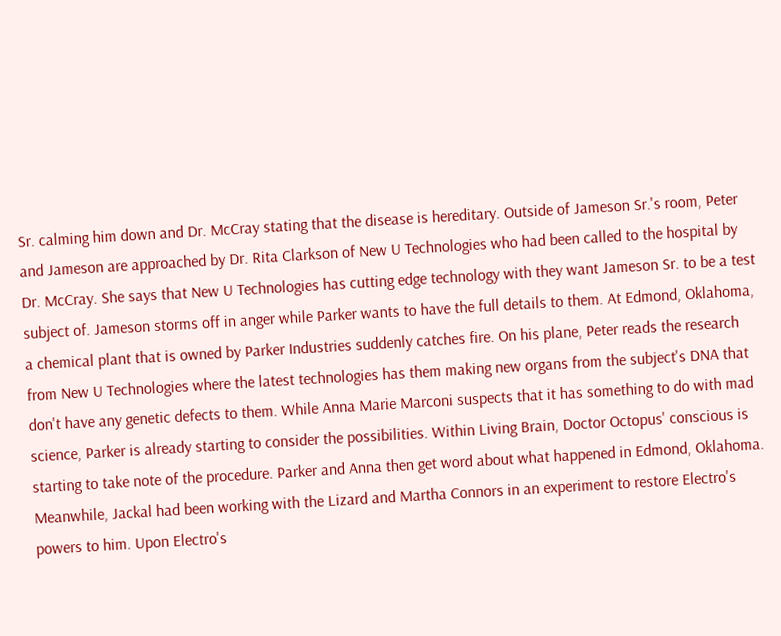Sr. calming him down and Dr. McCray stating that the disease is hereditary. Outside of Jameson Sr.'s room, Peter and Jameson are approached by Dr. Rita Clarkson of New U Technologies who had been called to the hospital by Dr. McCray. She says that New U Technologies has cutting edge technology with they want Jameson Sr. to be a test subject of. Jameson storms off in anger while Parker wants to have the full details to them. At Edmond, Oklahoma, a chemical plant that is owned by Parker Industries suddenly catches fire. On his plane, Peter reads the research from New U Technologies where the latest technologies has them making new organs from the subject's DNA that don't have any genetic defects to them. While Anna Marie Marconi suspects that it has something to do with mad science, Parker is already starting to consider the possibilities. Within Living Brain, Doctor Octopus' conscious is starting to take note of the procedure. Parker and Anna then get word about what happened in Edmond, Oklahoma. Meanwhile, Jackal had been working with the Lizard and Martha Connors in an experiment to restore Electro's powers to him. Upon Electro's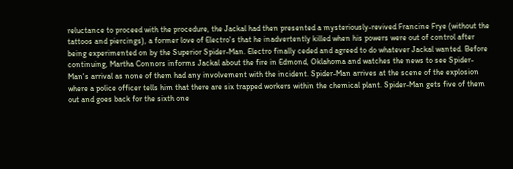reluctance to proceed with the procedure, the Jackal had then presented a mysteriously-revived Francine Frye (without the tattoos and piercings), a former love of Electro's that he inadvertently killed when his powers were out of control after being experimented on by the Superior Spider-Man. Electro finally ceded and agreed to do whatever Jackal wanted. Before continuing, Martha Connors informs Jackal about the fire in Edmond, Oklahoma and watches the news to see Spider-Man's arrival as none of them had any involvement with the incident. Spider-Man arrives at the scene of the explosion where a police officer tells him that there are six trapped workers within the chemical plant. Spider-Man gets five of them out and goes back for the sixth one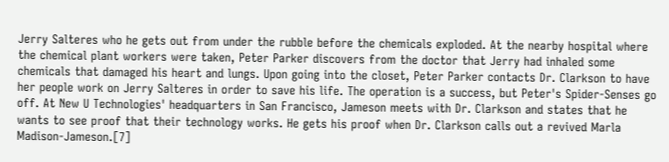Jerry Salteres who he gets out from under the rubble before the chemicals exploded. At the nearby hospital where the chemical plant workers were taken, Peter Parker discovers from the doctor that Jerry had inhaled some chemicals that damaged his heart and lungs. Upon going into the closet, Peter Parker contacts Dr. Clarkson to have her people work on Jerry Salteres in order to save his life. The operation is a success, but Peter's Spider-Senses go off. At New U Technologies' headquarters in San Francisco, Jameson meets with Dr. Clarkson and states that he wants to see proof that their technology works. He gets his proof when Dr. Clarkson calls out a revived Marla Madison-Jameson.[7]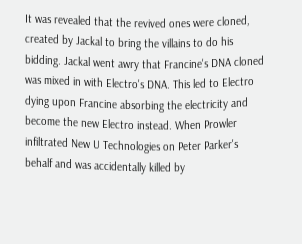It was revealed that the revived ones were cloned, created by Jackal to bring the villains to do his bidding. Jackal went awry that Francine's DNA cloned was mixed in with Electro's DNA. This led to Electro dying upon Francine absorbing the electricity and become the new Electro instead. When Prowler infiltrated New U Technologies on Peter Parker's behalf and was accidentally killed by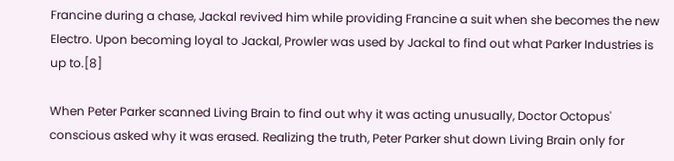Francine during a chase, Jackal revived him while providing Francine a suit when she becomes the new Electro. Upon becoming loyal to Jackal, Prowler was used by Jackal to find out what Parker Industries is up to.[8]

When Peter Parker scanned Living Brain to find out why it was acting unusually, Doctor Octopus' conscious asked why it was erased. Realizing the truth, Peter Parker shut down Living Brain only for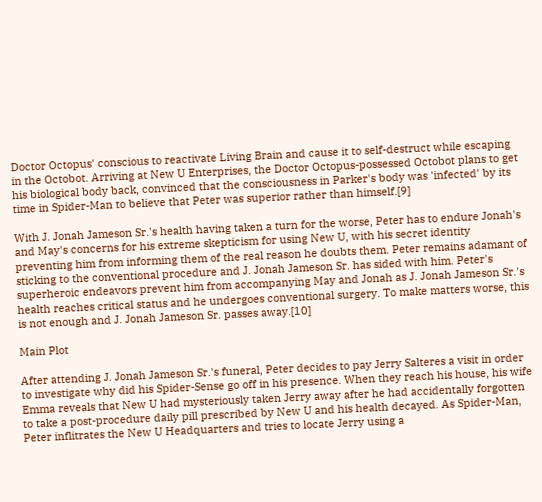Doctor Octopus' conscious to reactivate Living Brain and cause it to self-destruct while escaping in the Octobot. Arriving at New U Enterprises, the Doctor Octopus-possessed Octobot plans to get his biological body back, convinced that the consciousness in Parker's body was 'infected' by its time in Spider-Man to believe that Peter was superior rather than himself.[9]

With J. Jonah Jameson Sr.'s health having taken a turn for the worse, Peter has to endure Jonah's and May's concerns for his extreme skepticism for using New U, with his secret identity preventing him from informing them of the real reason he doubts them. Peter remains adamant of sticking to the conventional procedure and J. Jonah Jameson Sr. has sided with him. Peter's superheroic endeavors prevent him from accompanying May and Jonah as J. Jonah Jameson Sr.'s health reaches critical status and he undergoes conventional surgery. To make matters worse, this is not enough and J. Jonah Jameson Sr. passes away.[10]

Main Plot

After attending J. Jonah Jameson Sr.'s funeral, Peter decides to pay Jerry Salteres a visit in order to investigate why did his Spider-Sense go off in his presence. When they reach his house, his wife Emma reveals that New U had mysteriously taken Jerry away after he had accidentally forgotten to take a post-procedure daily pill prescribed by New U and his health decayed. As Spider-Man, Peter inflitrates the New U Headquarters and tries to locate Jerry using a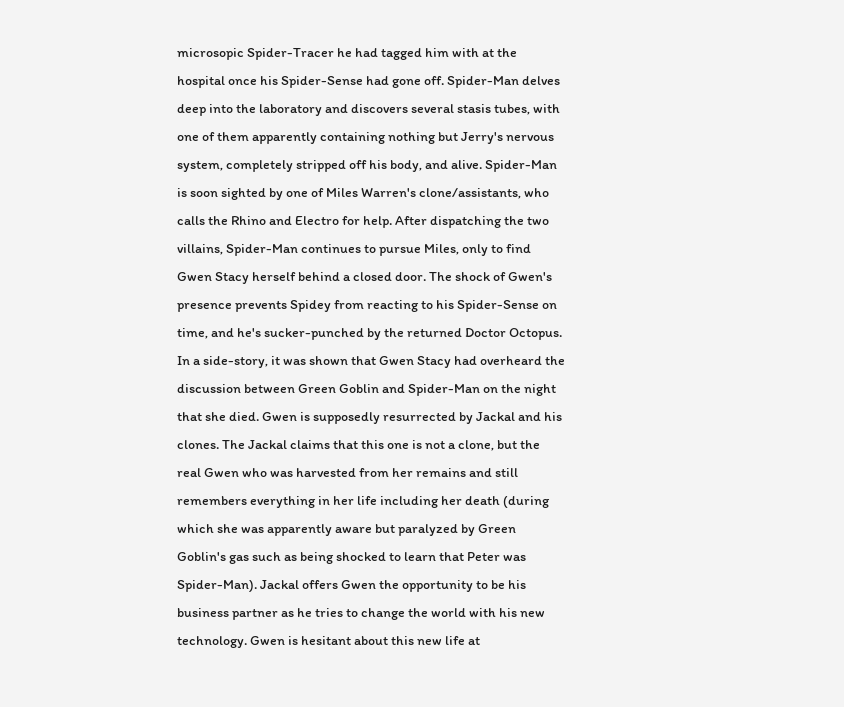microsopic Spider-Tracer he had tagged him with at the hospital once his Spider-Sense had gone off. Spider-Man delves deep into the laboratory and discovers several stasis tubes, with one of them apparently containing nothing but Jerry's nervous system, completely stripped off his body, and alive. Spider-Man is soon sighted by one of Miles Warren's clone/assistants, who calls the Rhino and Electro for help. After dispatching the two villains, Spider-Man continues to pursue Miles, only to find Gwen Stacy herself behind a closed door. The shock of Gwen's presence prevents Spidey from reacting to his Spider-Sense on time, and he's sucker-punched by the returned Doctor Octopus. In a side-story, it was shown that Gwen Stacy had overheard the discussion between Green Goblin and Spider-Man on the night that she died. Gwen is supposedly resurrected by Jackal and his clones. The Jackal claims that this one is not a clone, but the real Gwen who was harvested from her remains and still remembers everything in her life including her death (during which she was apparently aware but paralyzed by Green Goblin's gas such as being shocked to learn that Peter was Spider-Man). Jackal offers Gwen the opportunity to be his business partner as he tries to change the world with his new technology. Gwen is hesitant about this new life at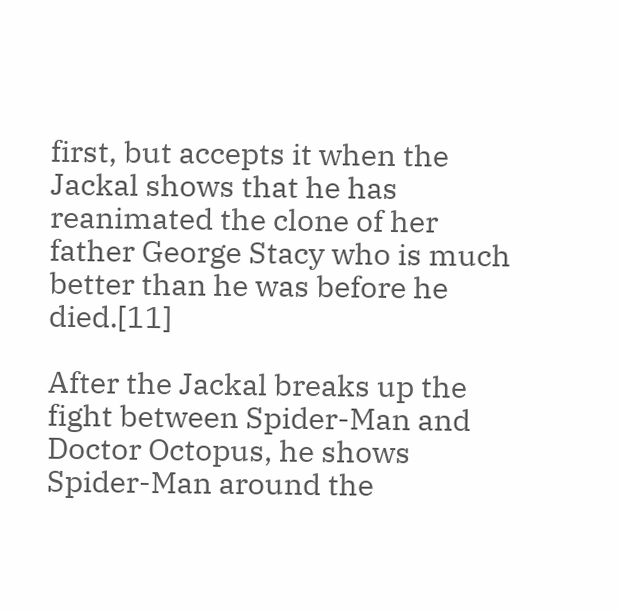first, but accepts it when the Jackal shows that he has reanimated the clone of her father George Stacy who is much better than he was before he died.[11]

After the Jackal breaks up the fight between Spider-Man and Doctor Octopus, he shows Spider-Man around the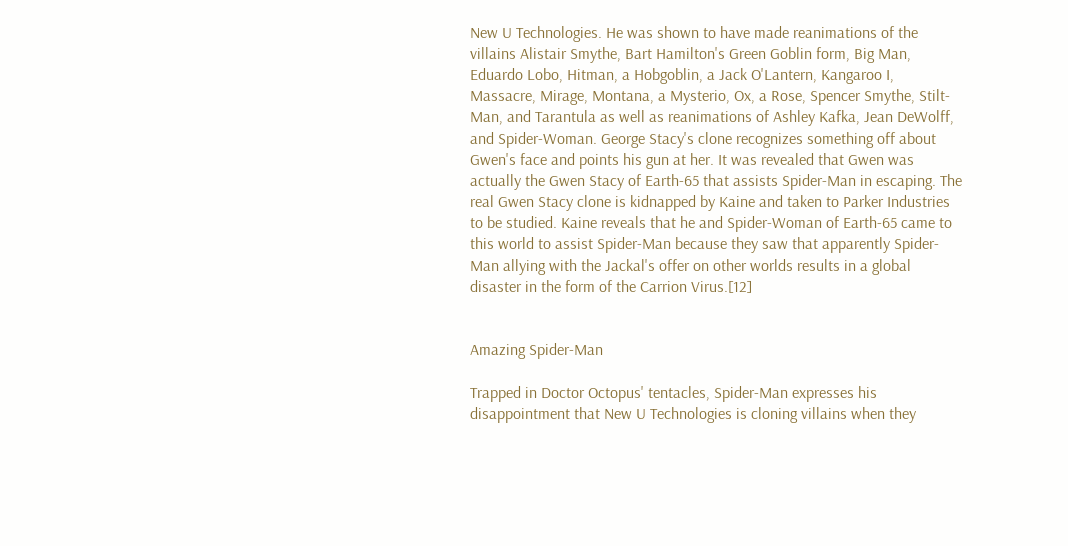New U Technologies. He was shown to have made reanimations of the villains Alistair Smythe, Bart Hamilton's Green Goblin form, Big Man, Eduardo Lobo, Hitman, a Hobgoblin, a Jack O'Lantern, Kangaroo I, Massacre, Mirage, Montana, a Mysterio, Ox, a Rose, Spencer Smythe, Stilt-Man, and Tarantula as well as reanimations of Ashley Kafka, Jean DeWolff, and Spider-Woman. George Stacy's clone recognizes something off about Gwen's face and points his gun at her. It was revealed that Gwen was actually the Gwen Stacy of Earth-65 that assists Spider-Man in escaping. The real Gwen Stacy clone is kidnapped by Kaine and taken to Parker Industries to be studied. Kaine reveals that he and Spider-Woman of Earth-65 came to this world to assist Spider-Man because they saw that apparently Spider-Man allying with the Jackal's offer on other worlds results in a global disaster in the form of the Carrion Virus.[12]


Amazing Spider-Man

Trapped in Doctor Octopus' tentacles, Spider-Man expresses his disappointment that New U Technologies is cloning villains when they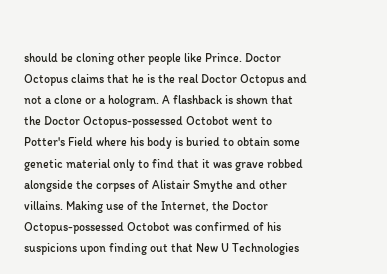should be cloning other people like Prince. Doctor Octopus claims that he is the real Doctor Octopus and not a clone or a hologram. A flashback is shown that the Doctor Octopus-possessed Octobot went to Potter's Field where his body is buried to obtain some genetic material only to find that it was grave robbed alongside the corpses of Alistair Smythe and other villains. Making use of the Internet, the Doctor Octopus-possessed Octobot was confirmed of his suspicions upon finding out that New U Technologies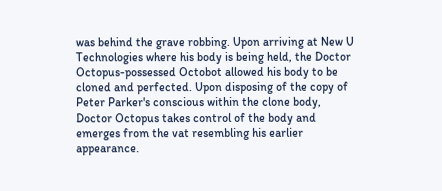was behind the grave robbing. Upon arriving at New U Technologies where his body is being held, the Doctor Octopus-possessed Octobot allowed his body to be cloned and perfected. Upon disposing of the copy of Peter Parker's conscious within the clone body, Doctor Octopus takes control of the body and emerges from the vat resembling his earlier appearance.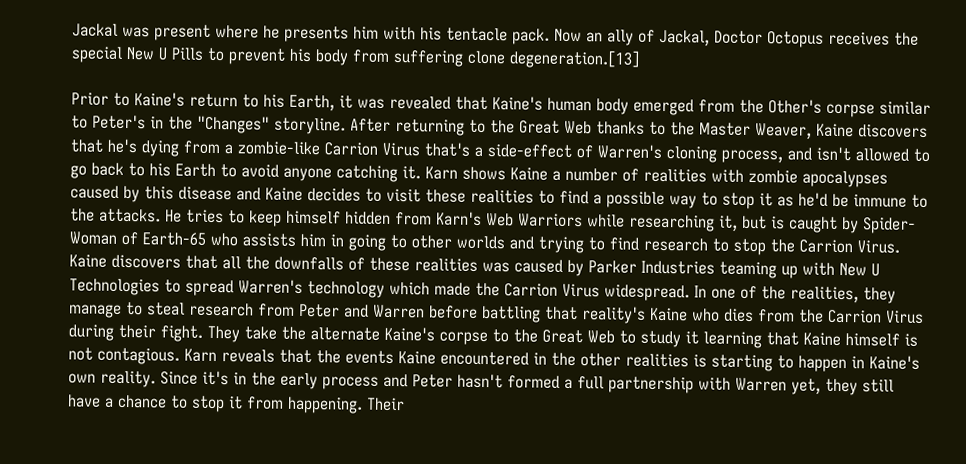Jackal was present where he presents him with his tentacle pack. Now an ally of Jackal, Doctor Octopus receives the special New U Pills to prevent his body from suffering clone degeneration.[13]

Prior to Kaine's return to his Earth, it was revealed that Kaine's human body emerged from the Other's corpse similar to Peter's in the "Changes" storyline. After returning to the Great Web thanks to the Master Weaver, Kaine discovers that he's dying from a zombie-like Carrion Virus that's a side-effect of Warren's cloning process, and isn't allowed to go back to his Earth to avoid anyone catching it. Karn shows Kaine a number of realities with zombie apocalypses caused by this disease and Kaine decides to visit these realities to find a possible way to stop it as he'd be immune to the attacks. He tries to keep himself hidden from Karn's Web Warriors while researching it, but is caught by Spider-Woman of Earth-65 who assists him in going to other worlds and trying to find research to stop the Carrion Virus. Kaine discovers that all the downfalls of these realities was caused by Parker Industries teaming up with New U Technologies to spread Warren's technology which made the Carrion Virus widespread. In one of the realities, they manage to steal research from Peter and Warren before battling that reality's Kaine who dies from the Carrion Virus during their fight. They take the alternate Kaine's corpse to the Great Web to study it learning that Kaine himself is not contagious. Karn reveals that the events Kaine encountered in the other realities is starting to happen in Kaine's own reality. Since it's in the early process and Peter hasn't formed a full partnership with Warren yet, they still have a chance to stop it from happening. Their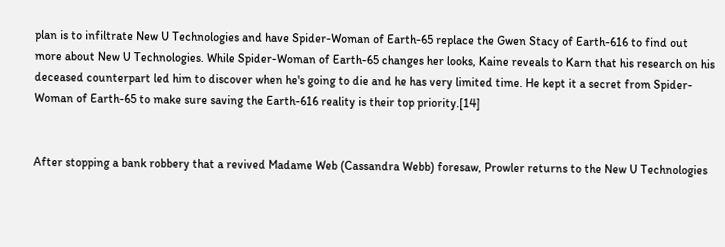plan is to infiltrate New U Technologies and have Spider-Woman of Earth-65 replace the Gwen Stacy of Earth-616 to find out more about New U Technologies. While Spider-Woman of Earth-65 changes her looks, Kaine reveals to Karn that his research on his deceased counterpart led him to discover when he's going to die and he has very limited time. He kept it a secret from Spider-Woman of Earth-65 to make sure saving the Earth-616 reality is their top priority.[14]


After stopping a bank robbery that a revived Madame Web (Cassandra Webb) foresaw, Prowler returns to the New U Technologies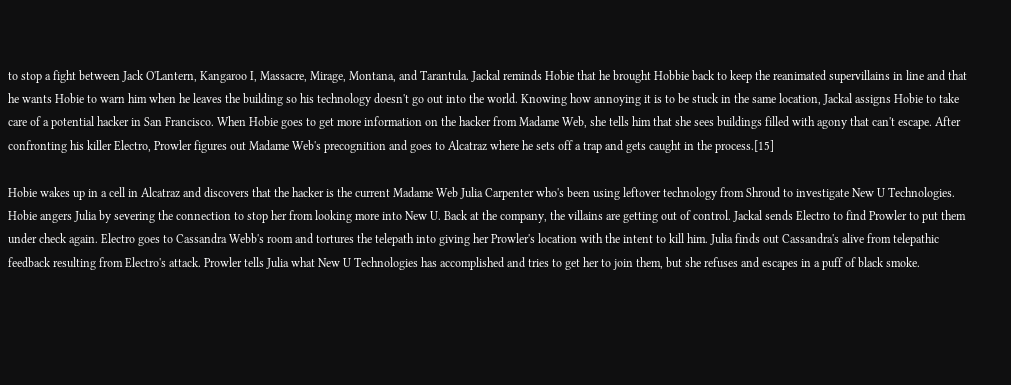to stop a fight between Jack O'Lantern, Kangaroo I, Massacre, Mirage, Montana, and Tarantula. Jackal reminds Hobie that he brought Hobbie back to keep the reanimated supervillains in line and that he wants Hobie to warn him when he leaves the building so his technology doesn't go out into the world. Knowing how annoying it is to be stuck in the same location, Jackal assigns Hobie to take care of a potential hacker in San Francisco. When Hobie goes to get more information on the hacker from Madame Web, she tells him that she sees buildings filled with agony that can't escape. After confronting his killer Electro, Prowler figures out Madame Web's precognition and goes to Alcatraz where he sets off a trap and gets caught in the process.[15]

Hobie wakes up in a cell in Alcatraz and discovers that the hacker is the current Madame Web Julia Carpenter who's been using leftover technology from Shroud to investigate New U Technologies. Hobie angers Julia by severing the connection to stop her from looking more into New U. Back at the company, the villains are getting out of control. Jackal sends Electro to find Prowler to put them under check again. Electro goes to Cassandra Webb's room and tortures the telepath into giving her Prowler's location with the intent to kill him. Julia finds out Cassandra's alive from telepathic feedback resulting from Electro's attack. Prowler tells Julia what New U Technologies has accomplished and tries to get her to join them, but she refuses and escapes in a puff of black smoke.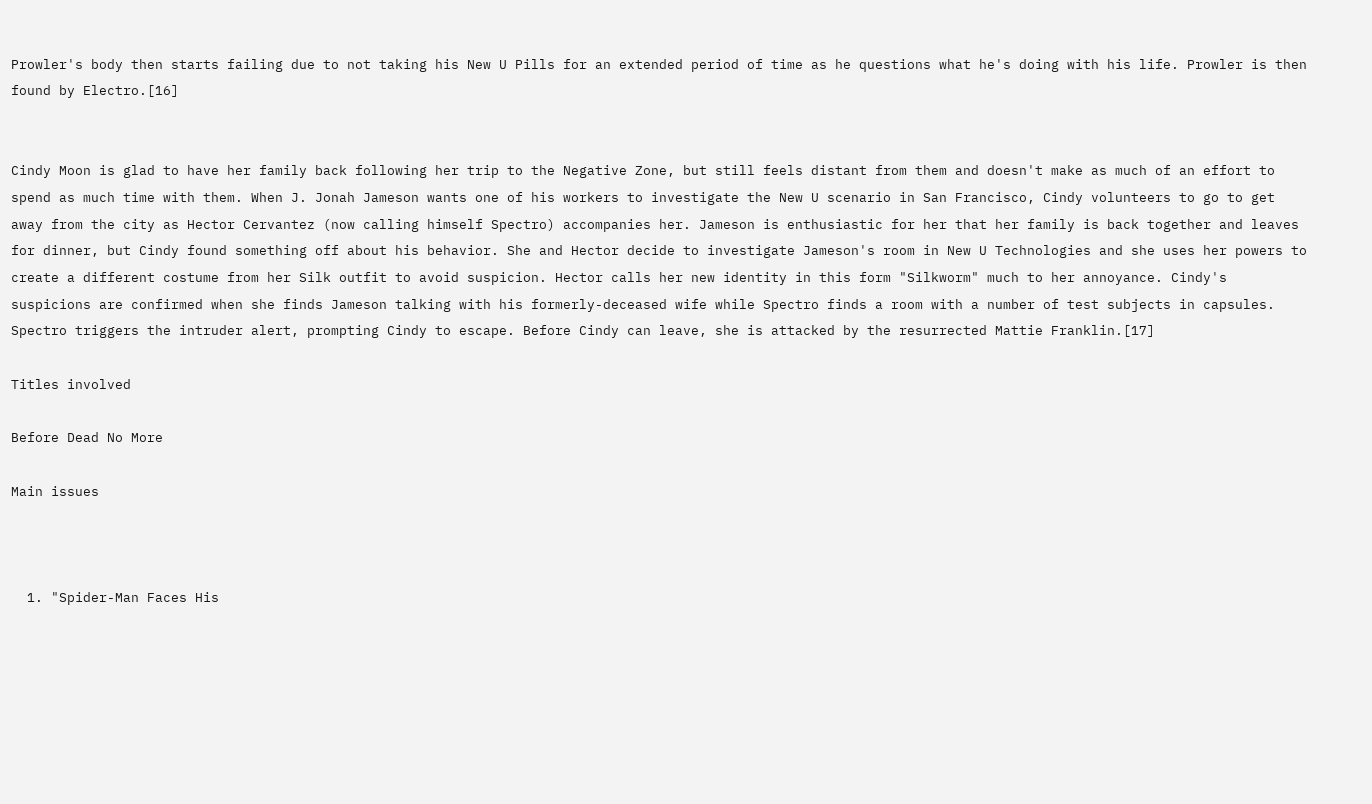Prowler's body then starts failing due to not taking his New U Pills for an extended period of time as he questions what he's doing with his life. Prowler is then found by Electro.[16]


Cindy Moon is glad to have her family back following her trip to the Negative Zone, but still feels distant from them and doesn't make as much of an effort to spend as much time with them. When J. Jonah Jameson wants one of his workers to investigate the New U scenario in San Francisco, Cindy volunteers to go to get away from the city as Hector Cervantez (now calling himself Spectro) accompanies her. Jameson is enthusiastic for her that her family is back together and leaves for dinner, but Cindy found something off about his behavior. She and Hector decide to investigate Jameson's room in New U Technologies and she uses her powers to create a different costume from her Silk outfit to avoid suspicion. Hector calls her new identity in this form "Silkworm" much to her annoyance. Cindy's suspicions are confirmed when she finds Jameson talking with his formerly-deceased wife while Spectro finds a room with a number of test subjects in capsules. Spectro triggers the intruder alert, prompting Cindy to escape. Before Cindy can leave, she is attacked by the resurrected Mattie Franklin.[17]

Titles involved

Before Dead No More

Main issues



  1. "Spider-Man Faces His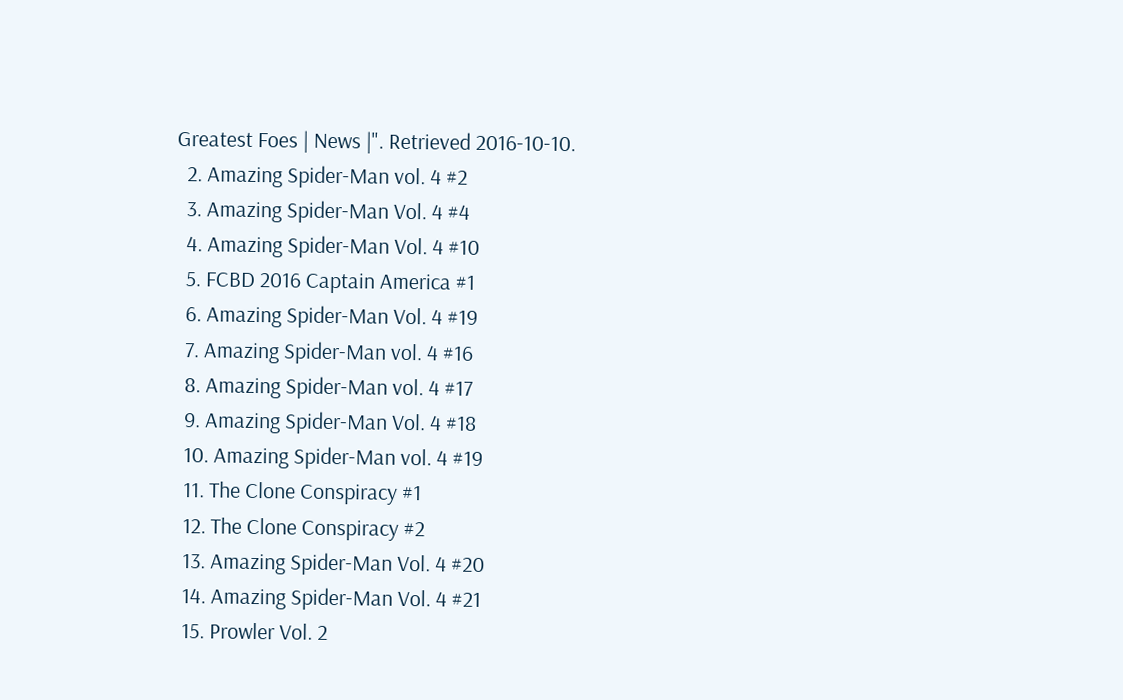Greatest Foes | News |". Retrieved 2016-10-10.
  2. Amazing Spider-Man vol. 4 #2
  3. Amazing Spider-Man Vol. 4 #4
  4. Amazing Spider-Man Vol. 4 #10
  5. FCBD 2016 Captain America #1
  6. Amazing Spider-Man Vol. 4 #19
  7. Amazing Spider-Man vol. 4 #16
  8. Amazing Spider-Man vol. 4 #17
  9. Amazing Spider-Man Vol. 4 #18
  10. Amazing Spider-Man vol. 4 #19
  11. The Clone Conspiracy #1
  12. The Clone Conspiracy #2
  13. Amazing Spider-Man Vol. 4 #20
  14. Amazing Spider-Man Vol. 4 #21
  15. Prowler Vol. 2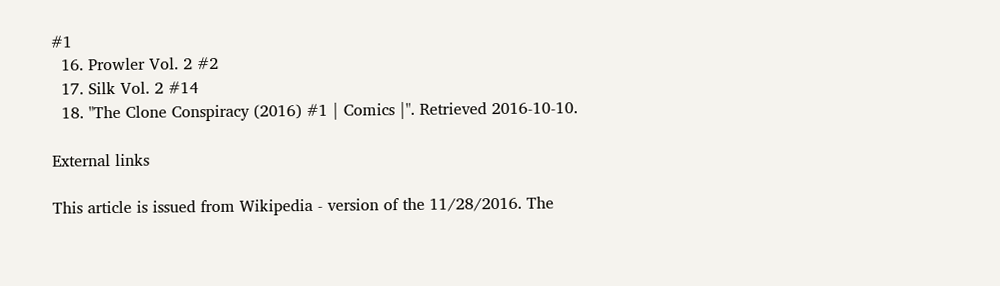#1
  16. Prowler Vol. 2 #2
  17. Silk Vol. 2 #14
  18. "The Clone Conspiracy (2016) #1 | Comics |". Retrieved 2016-10-10.

External links

This article is issued from Wikipedia - version of the 11/28/2016. The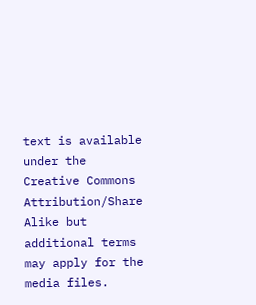text is available under the Creative Commons Attribution/Share Alike but additional terms may apply for the media files.